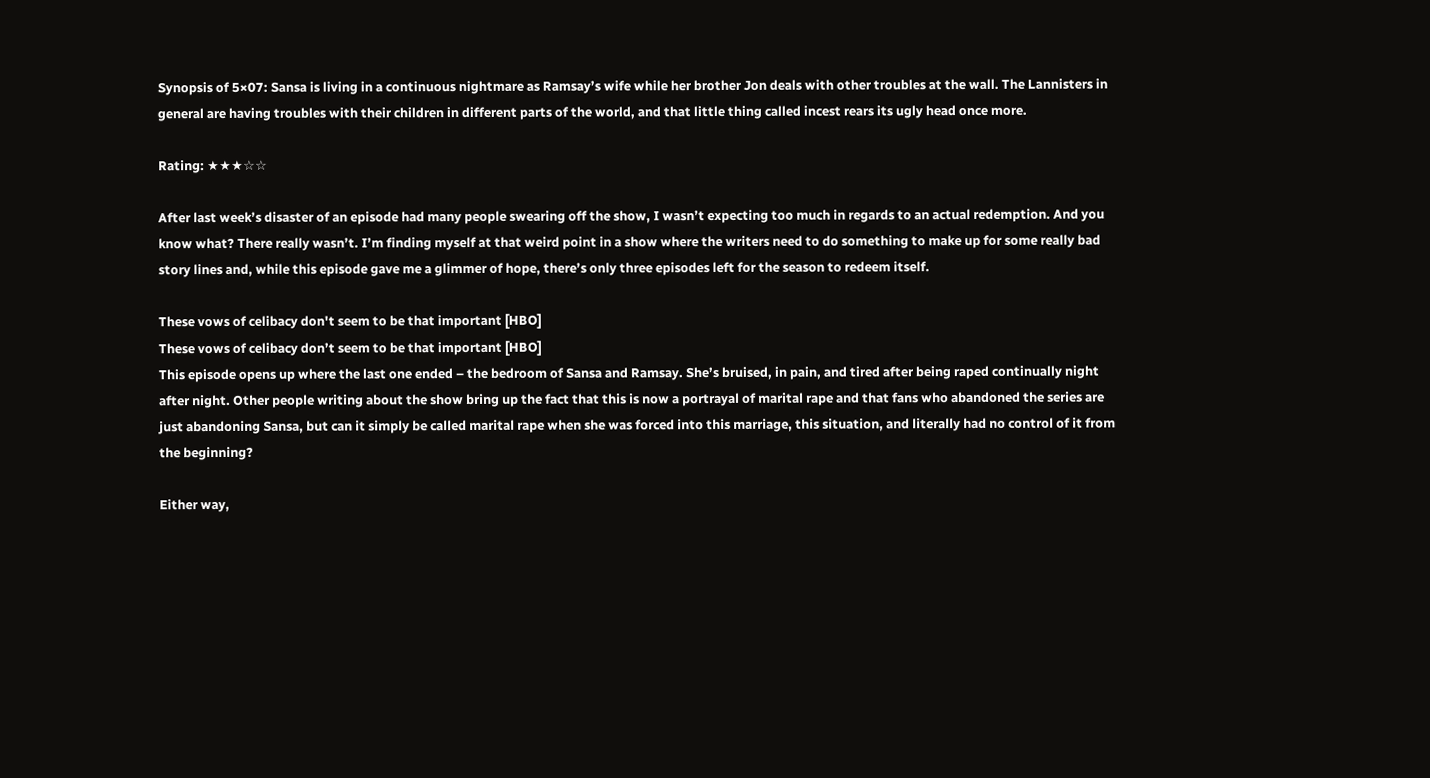Synopsis of 5×07: Sansa is living in a continuous nightmare as Ramsay’s wife while her brother Jon deals with other troubles at the wall. The Lannisters in general are having troubles with their children in different parts of the world, and that little thing called incest rears its ugly head once more.

Rating: ★★★☆☆

After last week’s disaster of an episode had many people swearing off the show, I wasn’t expecting too much in regards to an actual redemption. And you know what? There really wasn’t. I’m finding myself at that weird point in a show where the writers need to do something to make up for some really bad story lines and, while this episode gave me a glimmer of hope, there’s only three episodes left for the season to redeem itself.

These vows of celibacy don't seem to be that important [HBO]
These vows of celibacy don’t seem to be that important [HBO]
This episode opens up where the last one ended – the bedroom of Sansa and Ramsay. She’s bruised, in pain, and tired after being raped continually night after night. Other people writing about the show bring up the fact that this is now a portrayal of marital rape and that fans who abandoned the series are just abandoning Sansa, but can it simply be called marital rape when she was forced into this marriage, this situation, and literally had no control of it from the beginning?

Either way,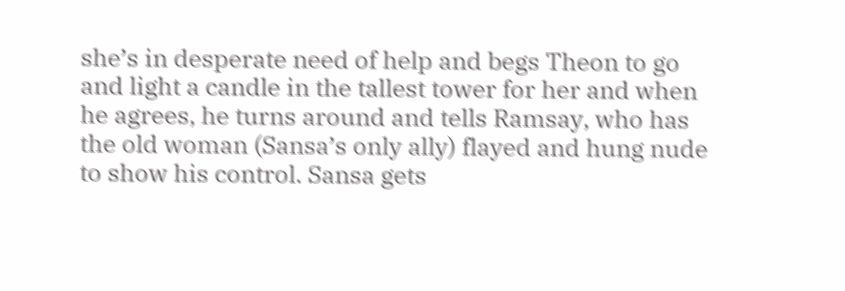she’s in desperate need of help and begs Theon to go and light a candle in the tallest tower for her and when he agrees, he turns around and tells Ramsay, who has the old woman (Sansa’s only ally) flayed and hung nude to show his control. Sansa gets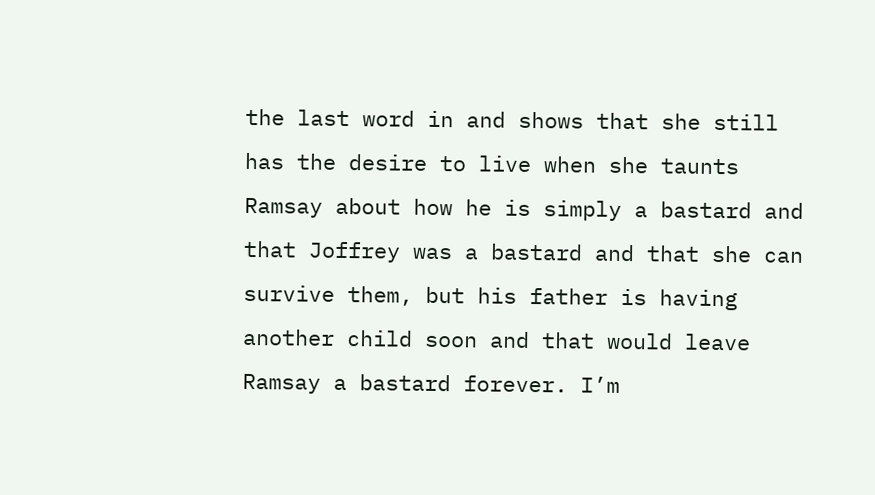the last word in and shows that she still has the desire to live when she taunts Ramsay about how he is simply a bastard and that Joffrey was a bastard and that she can survive them, but his father is having another child soon and that would leave Ramsay a bastard forever. I’m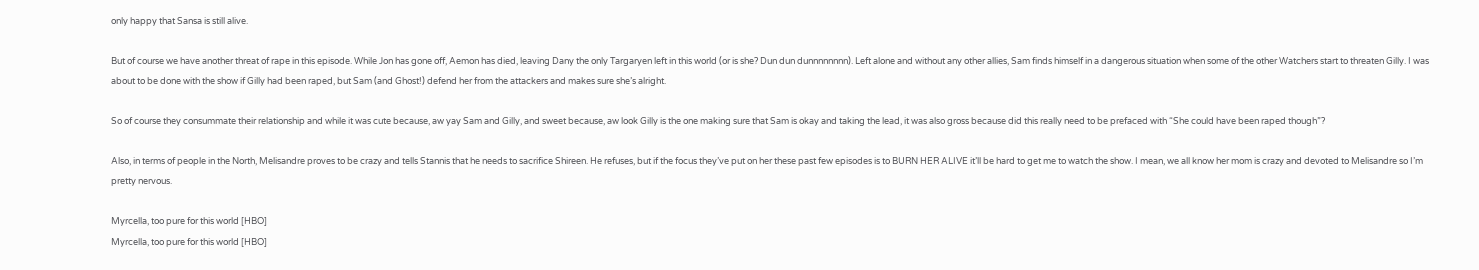only happy that Sansa is still alive.

But of course we have another threat of rape in this episode. While Jon has gone off, Aemon has died, leaving Dany the only Targaryen left in this world (or is she? Dun dun dunnnnnnnn). Left alone and without any other allies, Sam finds himself in a dangerous situation when some of the other Watchers start to threaten Gilly. I was about to be done with the show if Gilly had been raped, but Sam (and Ghost!) defend her from the attackers and makes sure she’s alright.

So of course they consummate their relationship and while it was cute because, aw yay Sam and Gilly, and sweet because, aw look Gilly is the one making sure that Sam is okay and taking the lead, it was also gross because did this really need to be prefaced with “She could have been raped though”?

Also, in terms of people in the North, Melisandre proves to be crazy and tells Stannis that he needs to sacrifice Shireen. He refuses, but if the focus they’ve put on her these past few episodes is to BURN HER ALIVE it’ll be hard to get me to watch the show. I mean, we all know her mom is crazy and devoted to Melisandre so I’m pretty nervous.

Myrcella, too pure for this world [HBO]
Myrcella, too pure for this world [HBO]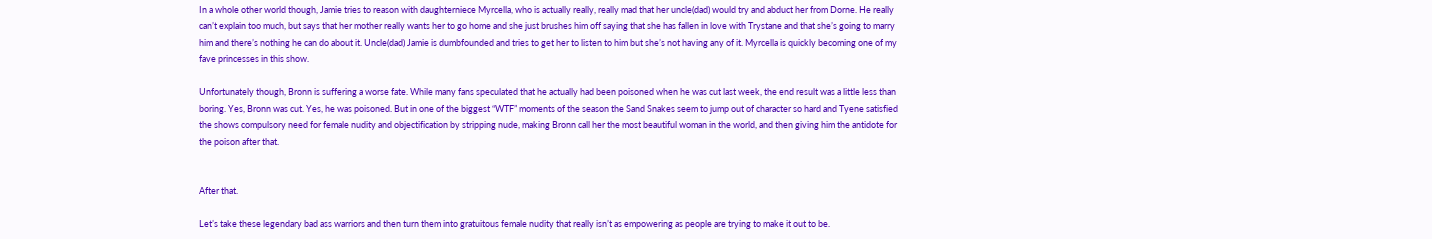In a whole other world though, Jamie tries to reason with daughterniece Myrcella, who is actually really, really mad that her uncle(dad) would try and abduct her from Dorne. He really can’t explain too much, but says that her mother really wants her to go home and she just brushes him off saying that she has fallen in love with Trystane and that she’s going to marry him and there’s nothing he can do about it. Uncle(dad) Jamie is dumbfounded and tries to get her to listen to him but she’s not having any of it. Myrcella is quickly becoming one of my fave princesses in this show.

Unfortunately though, Bronn is suffering a worse fate. While many fans speculated that he actually had been poisoned when he was cut last week, the end result was a little less than boring. Yes, Bronn was cut. Yes, he was poisoned. But in one of the biggest “WTF” moments of the season the Sand Snakes seem to jump out of character so hard and Tyene satisfied the shows compulsory need for female nudity and objectification by stripping nude, making Bronn call her the most beautiful woman in the world, and then giving him the antidote for the poison after that.


After that.

Let’s take these legendary bad ass warriors and then turn them into gratuitous female nudity that really isn’t as empowering as people are trying to make it out to be.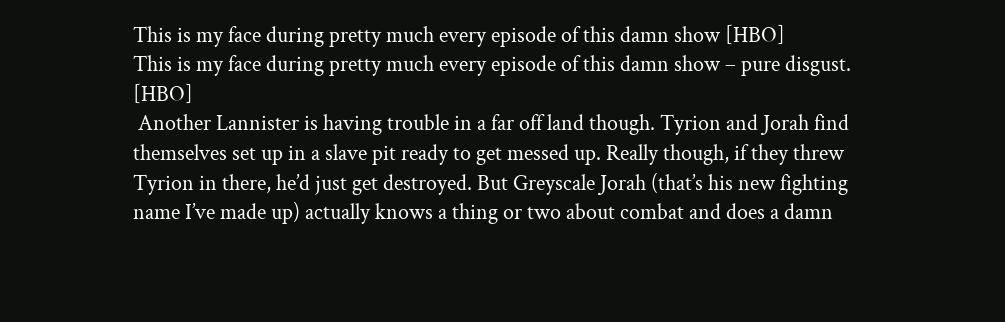This is my face during pretty much every episode of this damn show [HBO]
This is my face during pretty much every episode of this damn show – pure disgust. [HBO]
 Another Lannister is having trouble in a far off land though. Tyrion and Jorah find themselves set up in a slave pit ready to get messed up. Really though, if they threw Tyrion in there, he’d just get destroyed. But Greyscale Jorah (that’s his new fighting name I’ve made up) actually knows a thing or two about combat and does a damn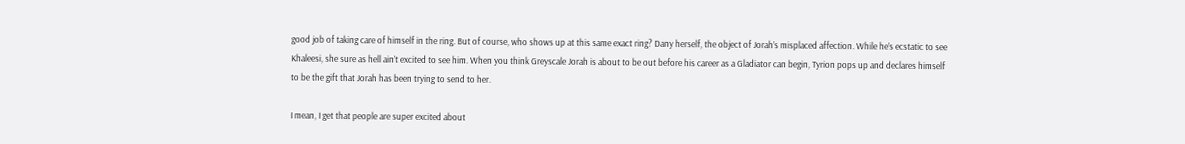good job of taking care of himself in the ring. But of course, who shows up at this same exact ring? Dany herself, the object of Jorah’s misplaced affection. While he’s ecstatic to see Khaleesi, she sure as hell ain’t excited to see him. When you think Greyscale Jorah is about to be out before his career as a Gladiator can begin, Tyrion pops up and declares himself to be the gift that Jorah has been trying to send to her.

I mean, I get that people are super excited about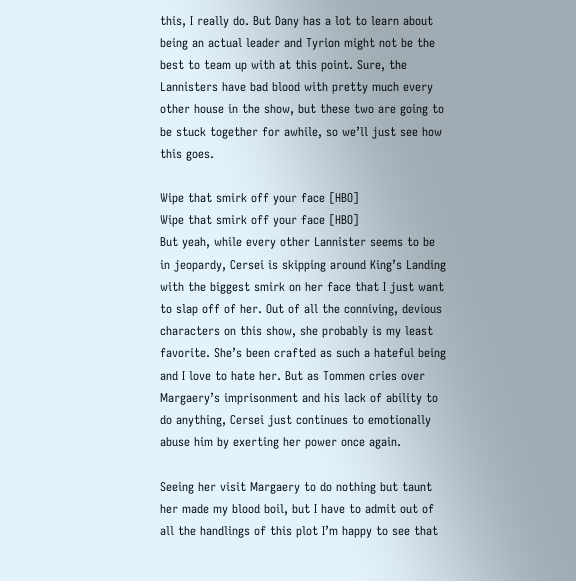this, I really do. But Dany has a lot to learn about being an actual leader and Tyrion might not be the best to team up with at this point. Sure, the Lannisters have bad blood with pretty much every other house in the show, but these two are going to be stuck together for awhile, so we’ll just see how this goes.

Wipe that smirk off your face [HBO]
Wipe that smirk off your face [HBO]
But yeah, while every other Lannister seems to be in jeopardy, Cersei is skipping around King’s Landing with the biggest smirk on her face that I just want to slap off of her. Out of all the conniving, devious characters on this show, she probably is my least favorite. She’s been crafted as such a hateful being and I love to hate her. But as Tommen cries over Margaery’s imprisonment and his lack of ability to do anything, Cersei just continues to emotionally abuse him by exerting her power once again.

Seeing her visit Margaery to do nothing but taunt her made my blood boil, but I have to admit out of all the handlings of this plot I’m happy to see that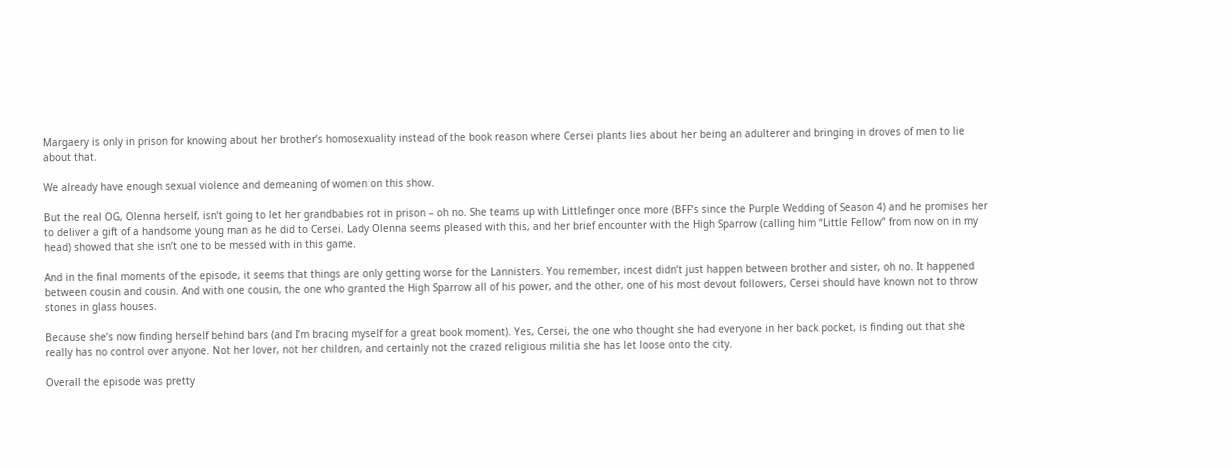Margaery is only in prison for knowing about her brother’s homosexuality instead of the book reason where Cersei plants lies about her being an adulterer and bringing in droves of men to lie about that.

We already have enough sexual violence and demeaning of women on this show.

But the real OG, Olenna herself, isn’t going to let her grandbabies rot in prison – oh no. She teams up with Littlefinger once more (BFF’s since the Purple Wedding of Season 4) and he promises her to deliver a gift of a handsome young man as he did to Cersei. Lady Olenna seems pleased with this, and her brief encounter with the High Sparrow (calling him “Little Fellow” from now on in my head) showed that she isn’t one to be messed with in this game.

And in the final moments of the episode, it seems that things are only getting worse for the Lannisters. You remember, incest didn’t just happen between brother and sister, oh no. It happened between cousin and cousin. And with one cousin, the one who granted the High Sparrow all of his power, and the other, one of his most devout followers, Cersei should have known not to throw stones in glass houses.

Because she’s now finding herself behind bars (and I’m bracing myself for a great book moment). Yes, Cersei, the one who thought she had everyone in her back pocket, is finding out that she really has no control over anyone. Not her lover, not her children, and certainly not the crazed religious militia she has let loose onto the city.

Overall the episode was pretty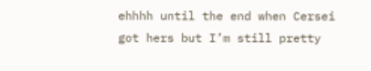ehhhh until the end when Cersei got hers but I’m still pretty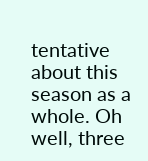tentative about this season as a whole. Oh well, three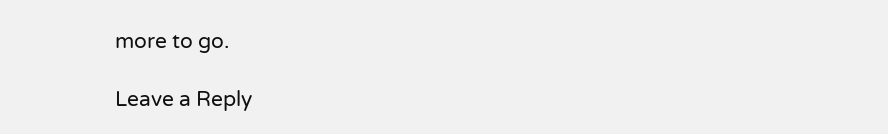more to go.

Leave a Reply